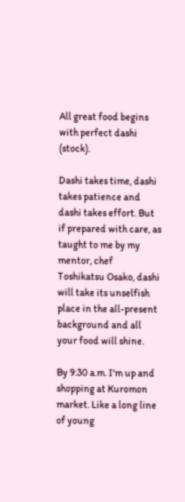All great food begins with perfect dashi (stock).

Dashi takes time, dashi takes patience and dashi takes effort. But if prepared with care, as taught to me by my mentor, chef Toshikatsu Osako, dashi will take its unselfish place in the all-present background and all your food will shine.

By 9:30 a.m. I'm up and shopping at Kuromon market. Like a long line of young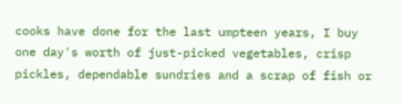cooks have done for the last umpteen years, I buy one day's worth of just-picked vegetables, crisp pickles, dependable sundries and a scrap of fish or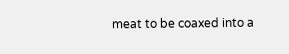meat to be coaxed into a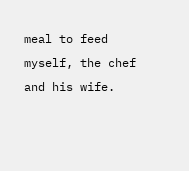meal to feed myself, the chef and his wife.